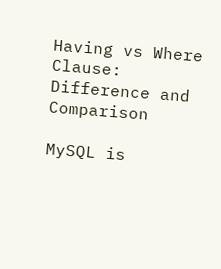Having vs Where Clause: Difference and Comparison

MySQL is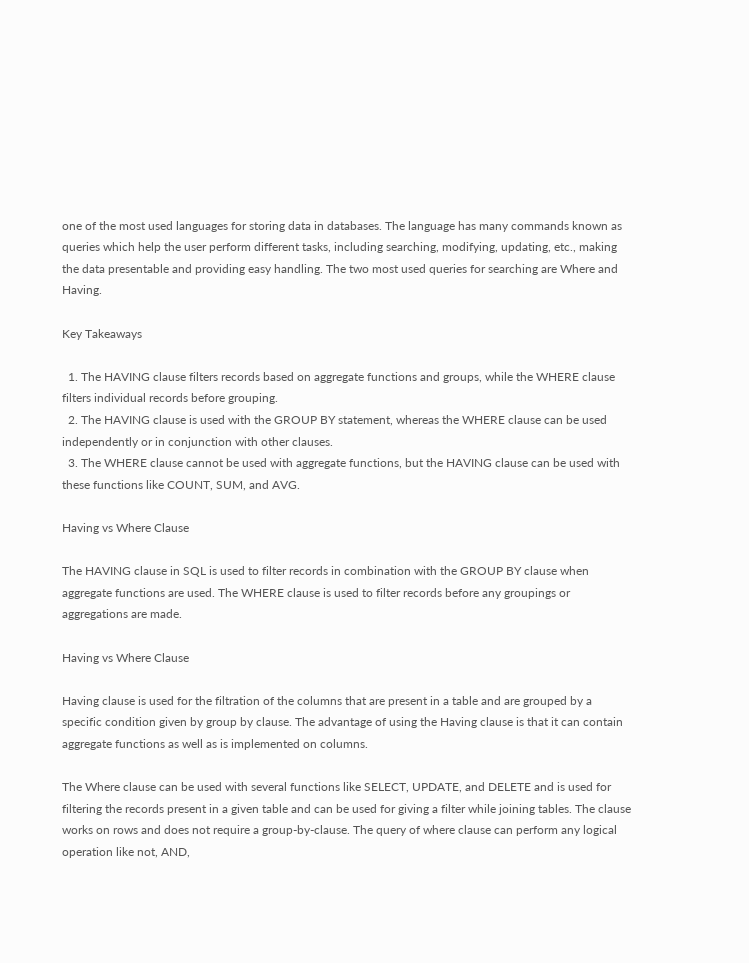one of the most used languages for storing data in databases. The language has many commands known as queries which help the user perform different tasks, including searching, modifying, updating, etc., making the data presentable and providing easy handling. The two most used queries for searching are Where and Having.

Key Takeaways

  1. The HAVING clause filters records based on aggregate functions and groups, while the WHERE clause filters individual records before grouping.
  2. The HAVING clause is used with the GROUP BY statement, whereas the WHERE clause can be used independently or in conjunction with other clauses.
  3. The WHERE clause cannot be used with aggregate functions, but the HAVING clause can be used with these functions like COUNT, SUM, and AVG.

Having vs Where Clause

The HAVING clause in SQL is used to filter records in combination with the GROUP BY clause when aggregate functions are used. The WHERE clause is used to filter records before any groupings or aggregations are made.

Having vs Where Clause

Having clause is used for the filtration of the columns that are present in a table and are grouped by a specific condition given by group by clause. The advantage of using the Having clause is that it can contain aggregate functions as well as is implemented on columns.

The Where clause can be used with several functions like SELECT, UPDATE, and DELETE and is used for filtering the records present in a given table and can be used for giving a filter while joining tables. The clause works on rows and does not require a group-by-clause. The query of where clause can perform any logical operation like not, AND,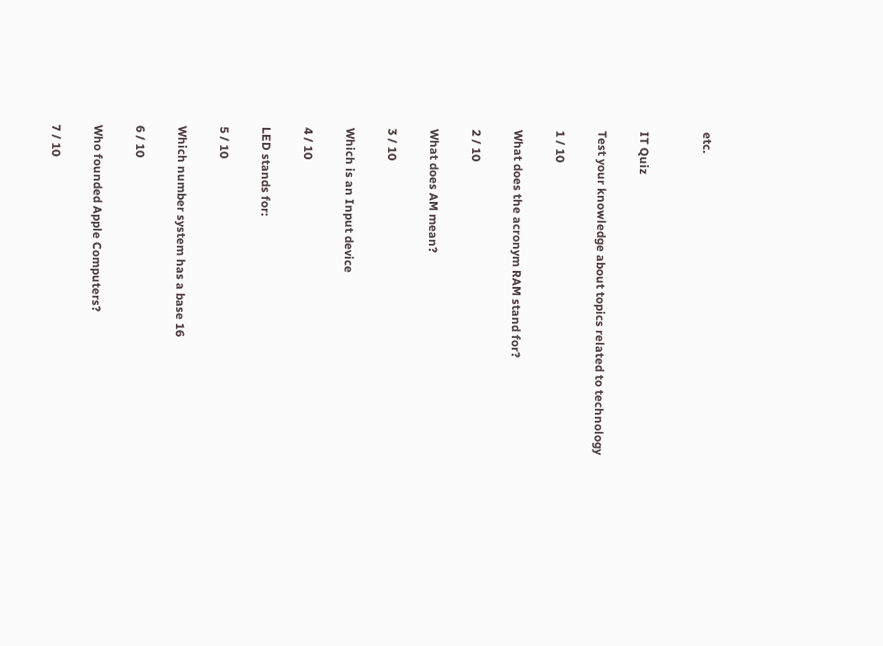etc.


IT Quiz

Test your knowledge about topics related to technology

1 / 10

What does the acronym RAM stand for?

2 / 10

What does AM mean?

3 / 10

Which is an Input device

4 / 10

LED stands for:

5 / 10

Which number system has a base 16

6 / 10

Who founded Apple Computers?

7 / 10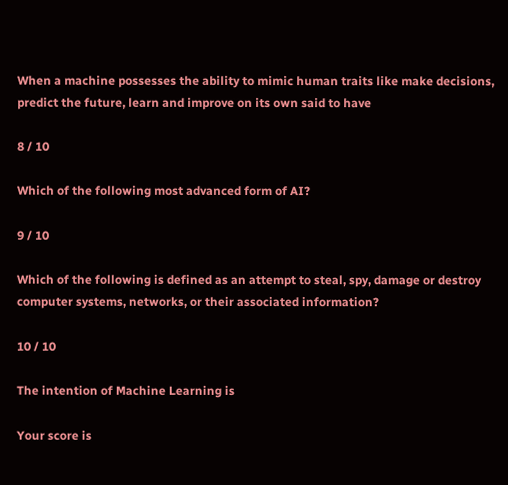When a machine possesses the ability to mimic human traits like make decisions, predict the future, learn and improve on its own said to have

8 / 10

Which of the following most advanced form of AI?

9 / 10

Which of the following is defined as an attempt to steal, spy, damage or destroy computer systems, networks, or their associated information?

10 / 10

The intention of Machine Learning is

Your score is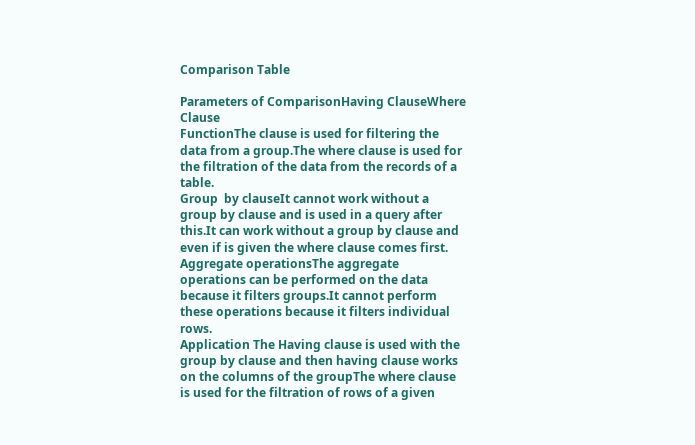Comparison Table

Parameters of ComparisonHaving ClauseWhere Clause
FunctionThe clause is used for filtering the data from a group.The where clause is used for the filtration of the data from the records of a table.
Group  by clauseIt cannot work without a group by clause and is used in a query after this.It can work without a group by clause and even if is given the where clause comes first.
Aggregate operationsThe aggregate operations can be performed on the data because it filters groups.It cannot perform these operations because it filters individual rows.
Application The Having clause is used with the group by clause and then having clause works on the columns of the groupThe where clause is used for the filtration of rows of a given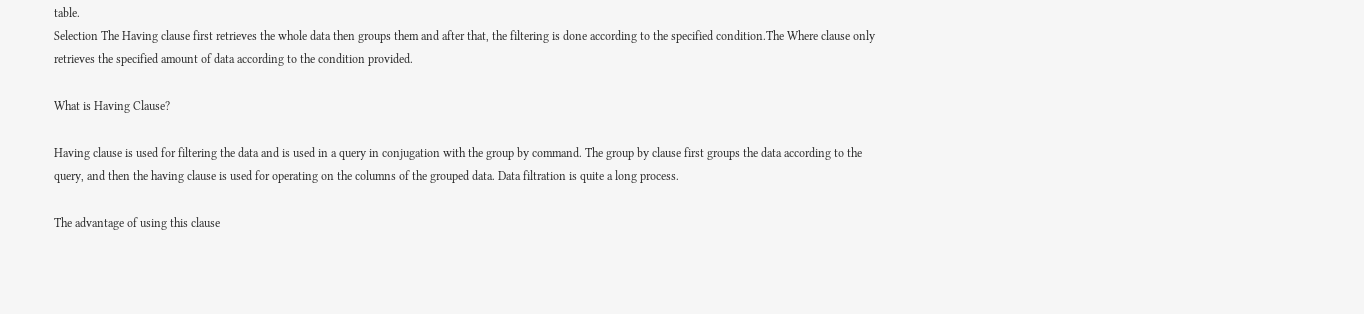table.
Selection The Having clause first retrieves the whole data then groups them and after that, the filtering is done according to the specified condition.The Where clause only retrieves the specified amount of data according to the condition provided.

What is Having Clause?

Having clause is used for filtering the data and is used in a query in conjugation with the group by command. The group by clause first groups the data according to the query, and then the having clause is used for operating on the columns of the grouped data. Data filtration is quite a long process.

The advantage of using this clause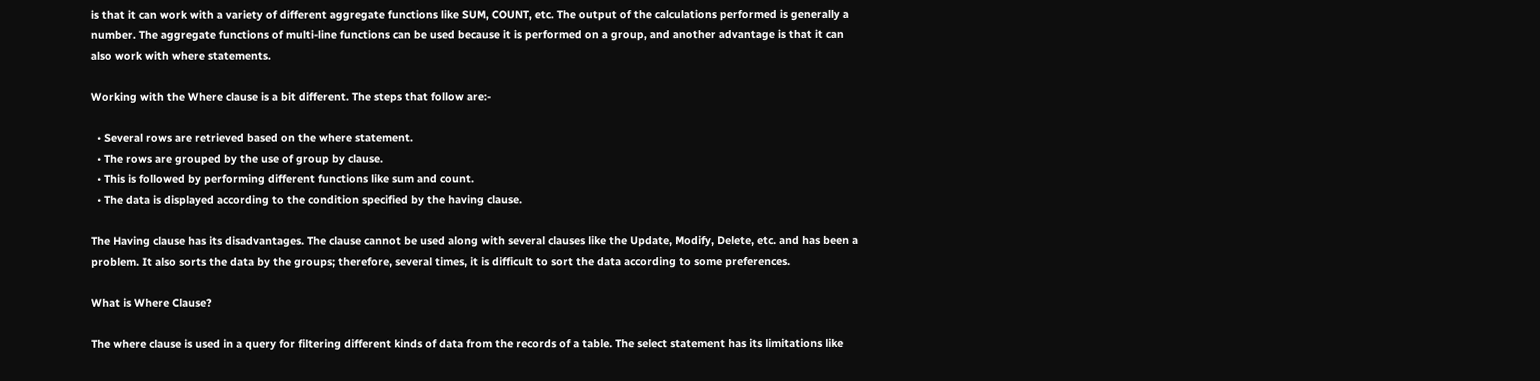is that it can work with a variety of different aggregate functions like SUM, COUNT, etc. The output of the calculations performed is generally a number. The aggregate functions of multi-line functions can be used because it is performed on a group, and another advantage is that it can also work with where statements.

Working with the Where clause is a bit different. The steps that follow are:-

  • Several rows are retrieved based on the where statement.
  • The rows are grouped by the use of group by clause.
  • This is followed by performing different functions like sum and count.
  • The data is displayed according to the condition specified by the having clause.

The Having clause has its disadvantages. The clause cannot be used along with several clauses like the Update, Modify, Delete, etc. and has been a problem. It also sorts the data by the groups; therefore, several times, it is difficult to sort the data according to some preferences.

What is Where Clause?

The where clause is used in a query for filtering different kinds of data from the records of a table. The select statement has its limitations like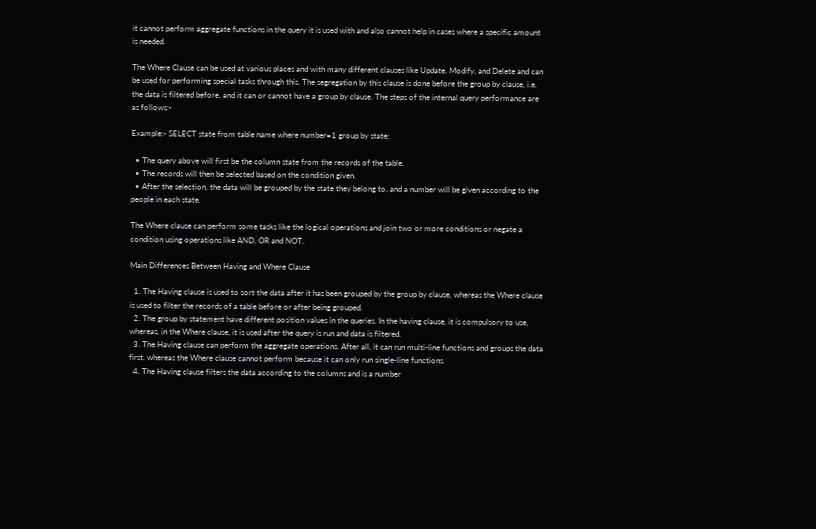it cannot perform aggregate functions in the query it is used with and also cannot help in cases where a specific amount is needed.

The Where Clause can be used at various places and with many different clauses like Update, Modify, and Delete and can be used for performing special tasks through this. The segregation by this clause is done before the group by clause, i.e. the data is filtered before, and it can or cannot have a group by clause. The steps of the internal query performance are as follows:-

Example:- SELECT state from table name where number=1 group by state;

  • The query above will first be the column state from the records of the table.
  • The records will then be selected based on the condition given.
  • After the selection, the data will be grouped by the state they belong to, and a number will be given according to the people in each state.

The Where clause can perform some tasks like the logical operations and join two or more conditions or negate a condition using operations like AND, OR and NOT.

Main Differences Between Having and Where Clause

  1. The Having clause is used to sort the data after it has been grouped by the group by clause, whereas the Where clause is used to filter the records of a table before or after being grouped.
  2. The group by statement have different position values in the queries. In the having clause, it is compulsory to use, whereas, in the Where clause, it is used after the query is run and data is filtered.
  3. The Having clause can perform the aggregate operations. After all, it can run multi-line functions and groups the data first, whereas the Where clause cannot perform because it can only run single-line functions.
  4. The Having clause filters the data according to the columns and is a number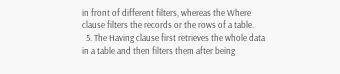in front of different filters, whereas the Where clause filters the records or the rows of a table.
  5. The Having clause first retrieves the whole data in a table and then filters them after being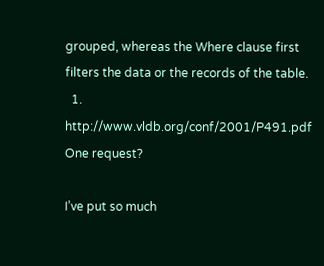grouped, whereas the Where clause first filters the data or the records of the table.
  1. http://www.vldb.org/conf/2001/P491.pdf
One request?

I’ve put so much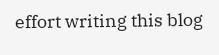effort writing this blog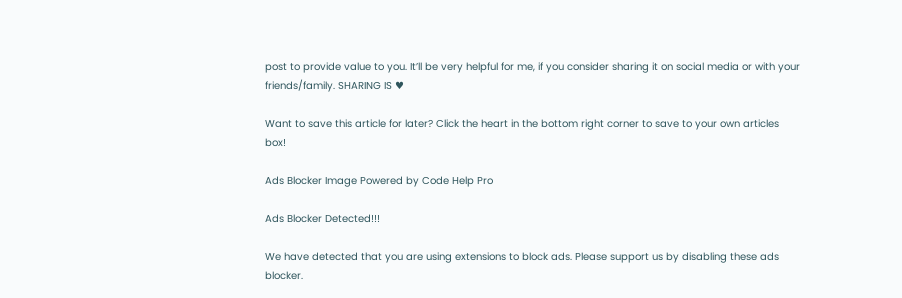post to provide value to you. It’ll be very helpful for me, if you consider sharing it on social media or with your friends/family. SHARING IS ♥

Want to save this article for later? Click the heart in the bottom right corner to save to your own articles box!

Ads Blocker Image Powered by Code Help Pro

Ads Blocker Detected!!!

We have detected that you are using extensions to block ads. Please support us by disabling these ads blocker.